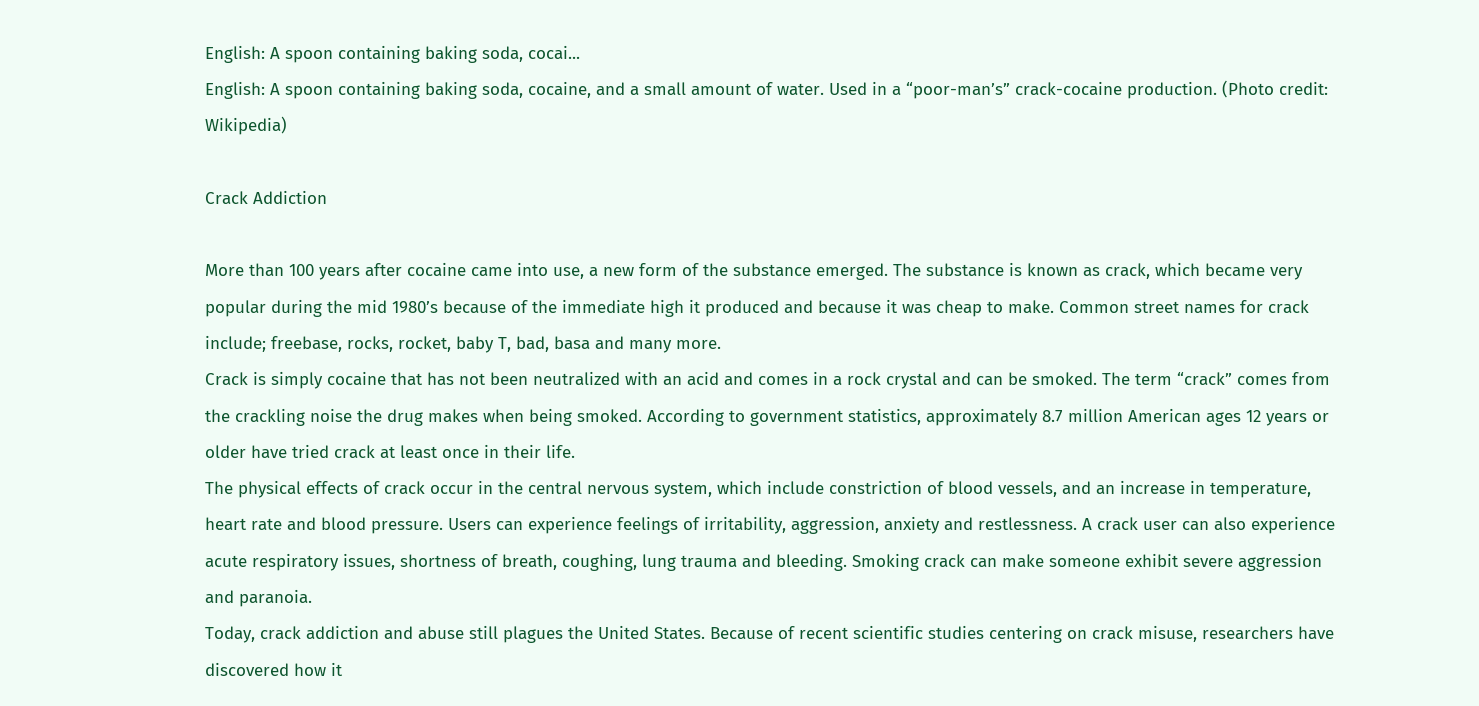English: A spoon containing baking soda, cocai...
English: A spoon containing baking soda, cocaine, and a small amount of water. Used in a “poor-man’s” crack-cocaine production. (Photo credit: Wikipedia)

Crack Addiction

More than 100 years after cocaine came into use, a new form of the substance emerged. The substance is known as crack, which became very popular during the mid 1980’s because of the immediate high it produced and because it was cheap to make. Common street names for crack include; freebase, rocks, rocket, baby T, bad, basa and many more.
Crack is simply cocaine that has not been neutralized with an acid and comes in a rock crystal and can be smoked. The term “crack” comes from the crackling noise the drug makes when being smoked. According to government statistics, approximately 8.7 million American ages 12 years or older have tried crack at least once in their life.
The physical effects of crack occur in the central nervous system, which include constriction of blood vessels, and an increase in temperature, heart rate and blood pressure. Users can experience feelings of irritability, aggression, anxiety and restlessness. A crack user can also experience acute respiratory issues, shortness of breath, coughing, lung trauma and bleeding. Smoking crack can make someone exhibit severe aggression and paranoia.
Today, crack addiction and abuse still plagues the United States. Because of recent scientific studies centering on crack misuse, researchers have discovered how it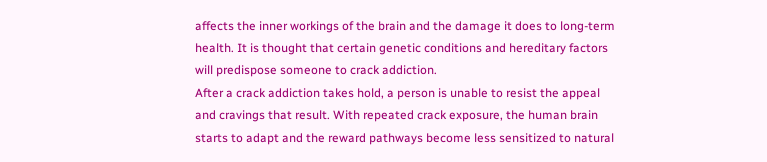affects the inner workings of the brain and the damage it does to long-term health. It is thought that certain genetic conditions and hereditary factors will predispose someone to crack addiction.
After a crack addiction takes hold, a person is unable to resist the appeal and cravings that result. With repeated crack exposure, the human brain starts to adapt and the reward pathways become less sensitized to natural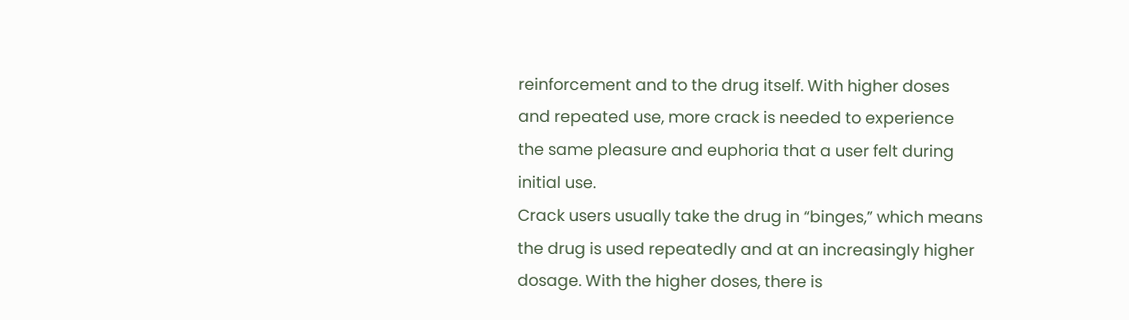reinforcement and to the drug itself. With higher doses and repeated use, more crack is needed to experience the same pleasure and euphoria that a user felt during initial use.
Crack users usually take the drug in “binges,” which means the drug is used repeatedly and at an increasingly higher dosage. With the higher doses, there is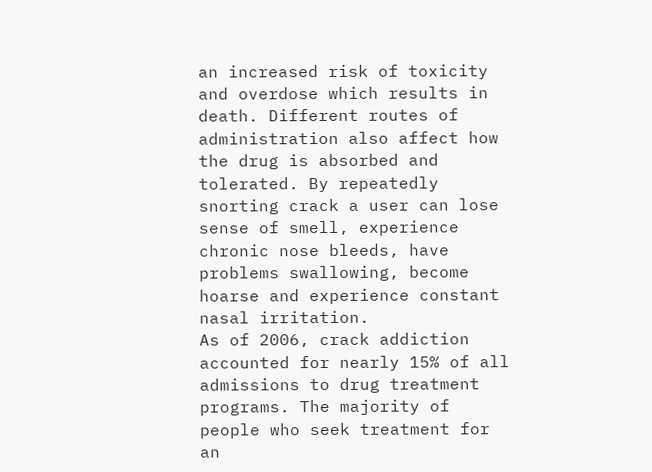an increased risk of toxicity and overdose which results in death. Different routes of administration also affect how the drug is absorbed and tolerated. By repeatedly snorting crack a user can lose sense of smell, experience chronic nose bleeds, have problems swallowing, become hoarse and experience constant nasal irritation.
As of 2006, crack addiction accounted for nearly 15% of all admissions to drug treatment programs. The majority of people who seek treatment for an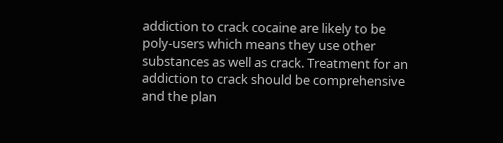addiction to crack cocaine are likely to be poly-users which means they use other substances as well as crack. Treatment for an addiction to crack should be comprehensive and the plan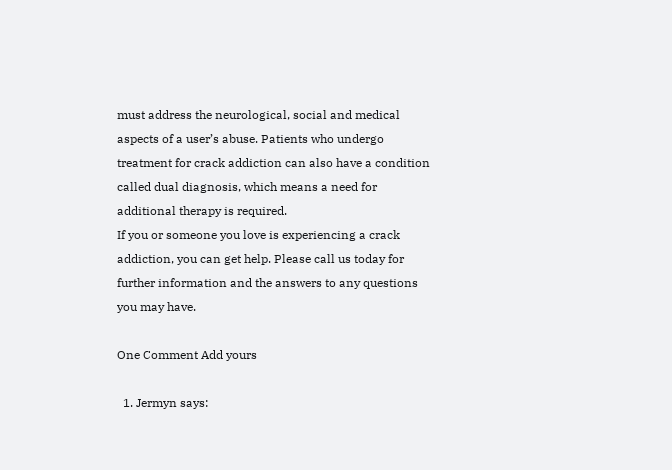must address the neurological, social and medical aspects of a user’s abuse. Patients who undergo treatment for crack addiction can also have a condition called dual diagnosis, which means a need for additional therapy is required.
If you or someone you love is experiencing a crack addiction, you can get help. Please call us today for further information and the answers to any questions you may have.

One Comment Add yours

  1. Jermyn says: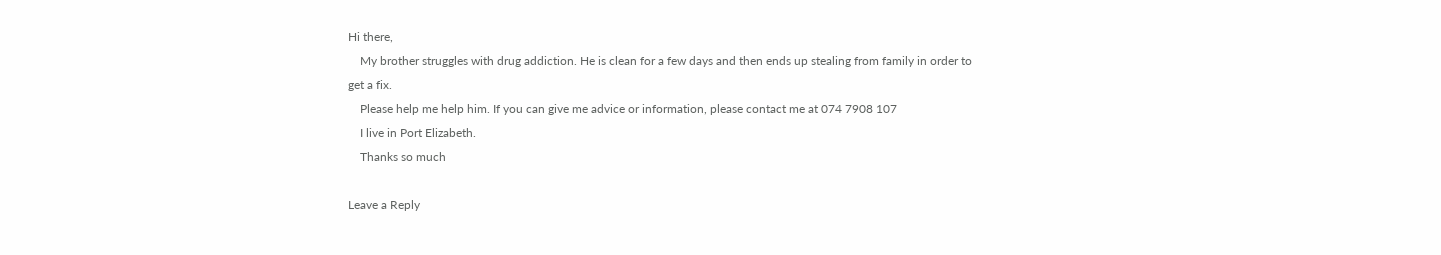Hi there,
    My brother struggles with drug addiction. He is clean for a few days and then ends up stealing from family in order to get a fix.
    Please help me help him. If you can give me advice or information, please contact me at 074 7908 107
    I live in Port Elizabeth.
    Thanks so much

Leave a Reply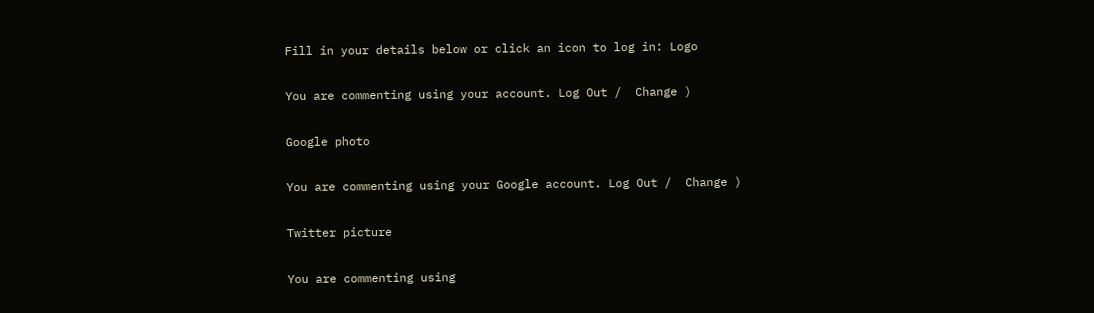Fill in your details below or click an icon to log in: Logo

You are commenting using your account. Log Out /  Change )

Google photo

You are commenting using your Google account. Log Out /  Change )

Twitter picture

You are commenting using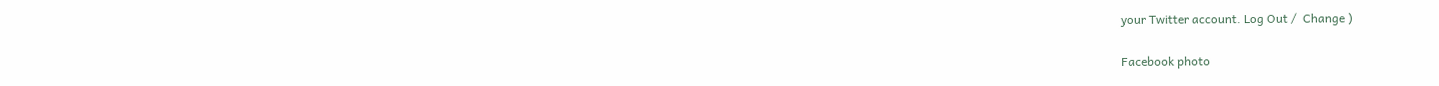your Twitter account. Log Out /  Change )

Facebook photo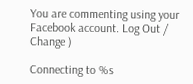You are commenting using your Facebook account. Log Out /  Change )

Connecting to %s